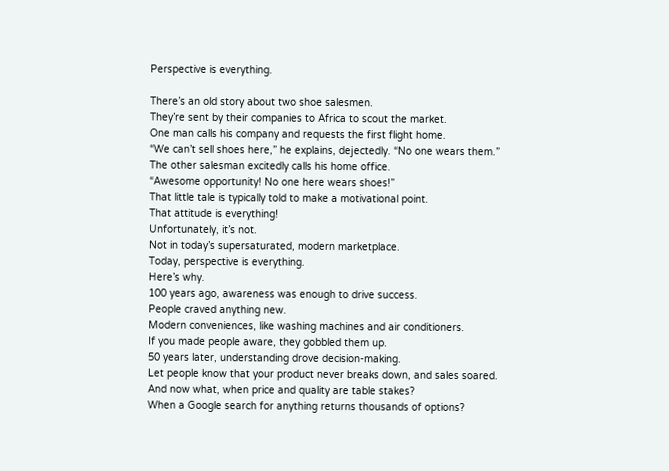Perspective is everything.

There’s an old story about two shoe salesmen.
They’re sent by their companies to Africa to scout the market.
One man calls his company and requests the first flight home.
“We can’t sell shoes here,” he explains, dejectedly. “No one wears them.”
The other salesman excitedly calls his home office.
“Awesome opportunity! No one here wears shoes!”
That little tale is typically told to make a motivational point.
That attitude is everything!
Unfortunately, it’s not.
Not in today’s supersaturated, modern marketplace.
Today, perspective is everything.
Here’s why.
100 years ago, awareness was enough to drive success.
People craved anything new.
Modern conveniences, like washing machines and air conditioners.
If you made people aware, they gobbled them up.
50 years later, understanding drove decision-making.
Let people know that your product never breaks down, and sales soared.
And now what, when price and quality are table stakes?
When a Google search for anything returns thousands of options?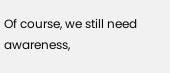Of course, we still need awareness,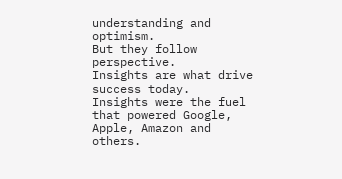understanding and optimism.
But they follow perspective.
Insights are what drive success today.
Insights were the fuel that powered Google, Apple, Amazon and others.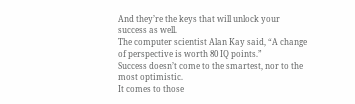And they’re the keys that will unlock your success as well.
The computer scientist Alan Kay said, “A change of perspective is worth 80 IQ points.”
Success doesn’t come to the smartest, nor to the most optimistic.
It comes to those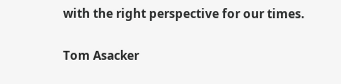with the right perspective for our times.

Tom Asacker